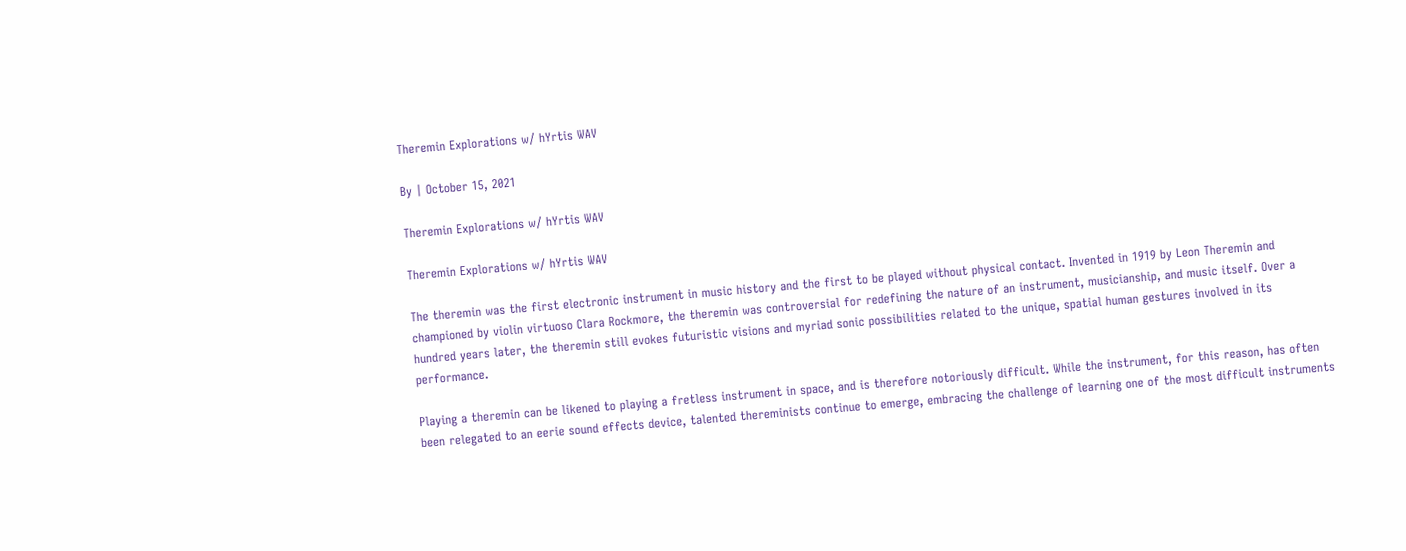Theremin Explorations w/ hYrtis WAV

By | October 15, 2021

Theremin Explorations w/ hYrtis WAV

Theremin Explorations w/ hYrtis WAV

The theremin was the first electronic instrument in music history and the first to be played without physical contact. Invented in 1919 by Leon Theremin and championed by violin virtuoso Clara Rockmore, the theremin was controversial for redefining the nature of an instrument, musicianship, and music itself. Over a hundred years later, the theremin still evokes futuristic visions and myriad sonic possibilities related to the unique, spatial human gestures involved in its performance.

Playing a theremin can be likened to playing a fretless instrument in space, and is therefore notoriously difficult. While the instrument, for this reason, has often been relegated to an eerie sound effects device, talented thereminists continue to emerge, embracing the challenge of learning one of the most difficult instruments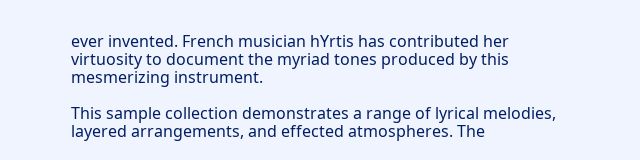ever invented. French musician hYrtis has contributed her virtuosity to document the myriad tones produced by this mesmerizing instrument.

This sample collection demonstrates a range of lyrical melodies, layered arrangements, and effected atmospheres. The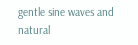gentle sine waves and natural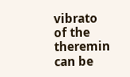vibrato of the theremin can be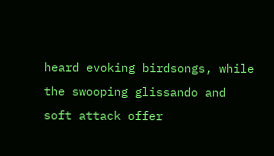heard evoking birdsongs, while the swooping glissando and soft attack offer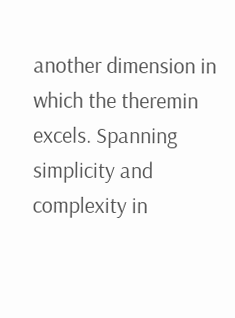another dimension in which the theremin excels. Spanning simplicity and complexity in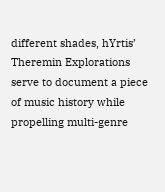different shades, hYrtis’ Theremin Explorations serve to document a piece of music history while propelling multi-genre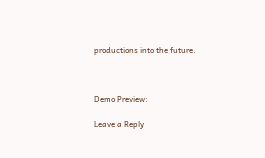productions into the future.



Demo Preview:

Leave a Reply